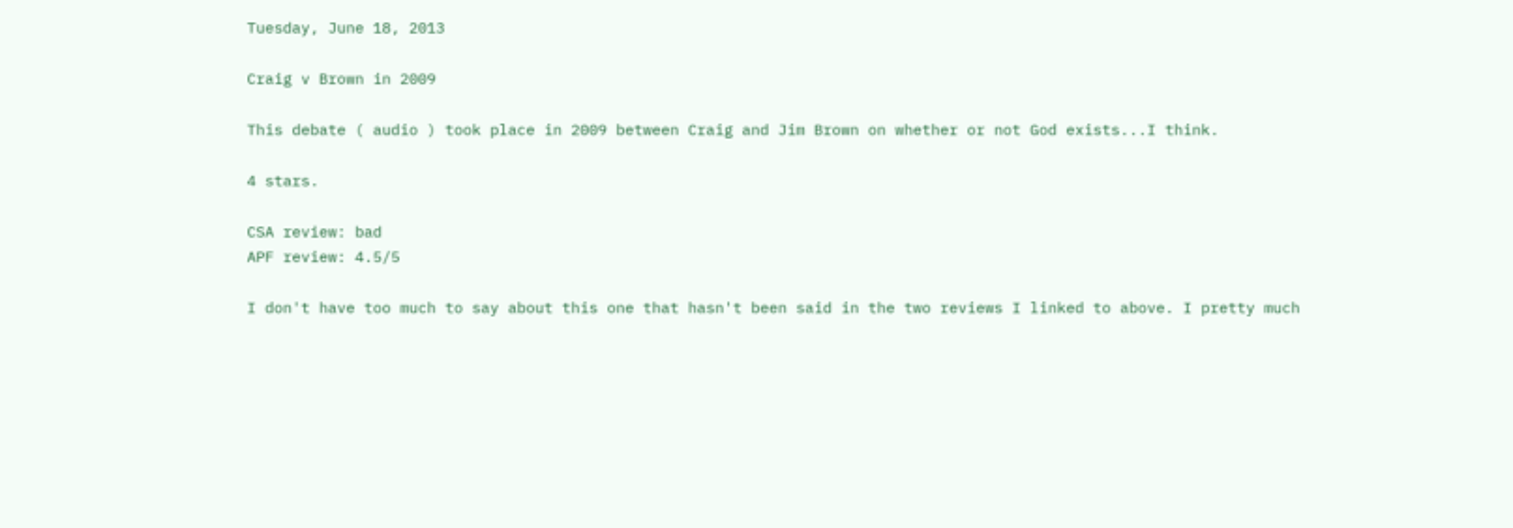Tuesday, June 18, 2013

Craig v Brown in 2009

This debate ( audio ) took place in 2009 between Craig and Jim Brown on whether or not God exists...I think.

4 stars.

CSA review: bad
APF review: 4.5/5

I don't have too much to say about this one that hasn't been said in the two reviews I linked to above. I pretty much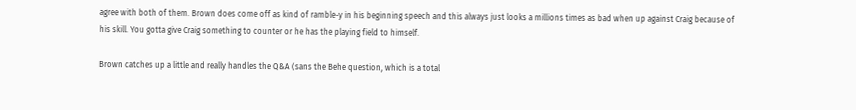agree with both of them. Brown does come off as kind of ramble-y in his beginning speech and this always just looks a millions times as bad when up against Craig because of his skill. You gotta give Craig something to counter or he has the playing field to himself.

Brown catches up a little and really handles the Q&A (sans the Behe question, which is a total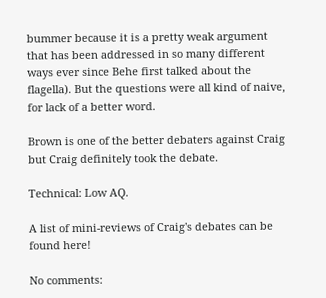bummer because it is a pretty weak argument that has been addressed in so many different ways ever since Behe first talked about the flagella). But the questions were all kind of naive, for lack of a better word.

Brown is one of the better debaters against Craig but Craig definitely took the debate.

Technical: Low AQ.

A list of mini-reviews of Craig's debates can be found here!

No comments: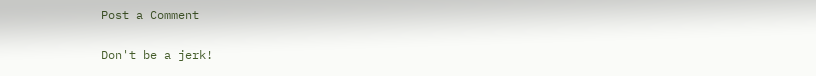Post a Comment

Don't be a jerk!